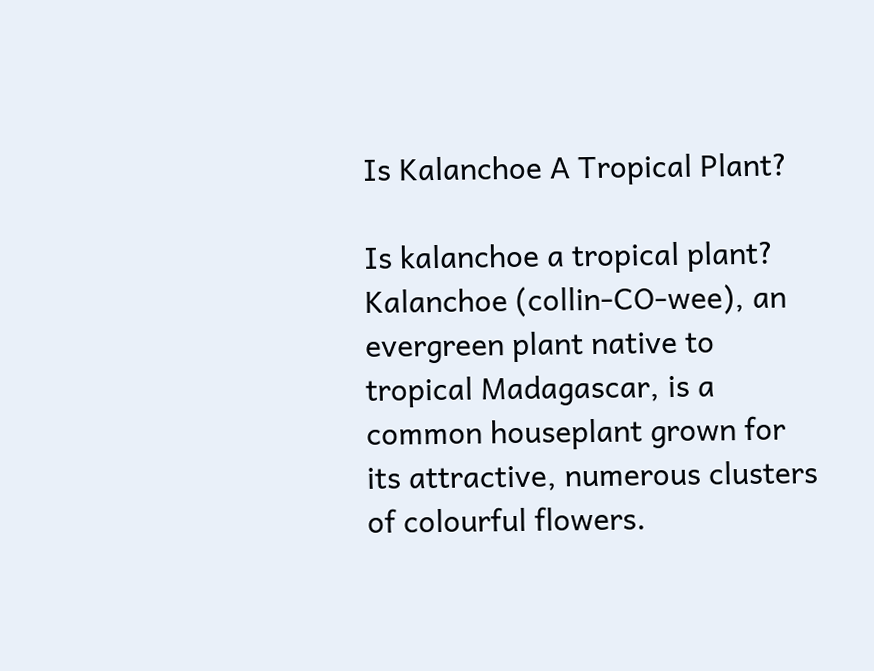Is Kalanchoe A Tropical Plant?

Is kalanchoe a tropical plant? Kalanchoe (collin-CO-wee), an evergreen plant native to tropical Madagascar, is a common houseplant grown for its attractive, numerous clusters of colourful flowers.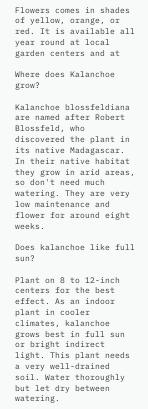Flowers comes in shades of yellow, orange, or red. It is available all year round at local garden centers and at

Where does Kalanchoe grow?

Kalanchoe blossfeldiana are named after Robert Blossfeld, who discovered the plant in its native Madagascar. In their native habitat they grow in arid areas, so don't need much watering. They are very low maintenance and flower for around eight weeks.

Does kalanchoe like full sun?

Plant on 8 to 12-inch centers for the best effect. As an indoor plant in cooler climates, kalanchoe grows best in full sun or bright indirect light. This plant needs a very well-drained soil. Water thoroughly but let dry between watering.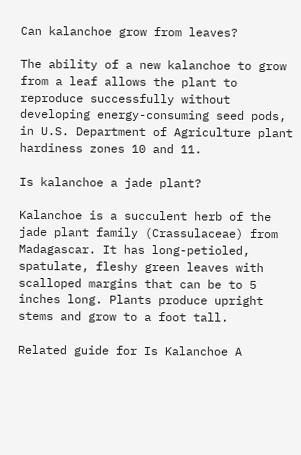Can kalanchoe grow from leaves?

The ability of a new kalanchoe to grow from a leaf allows the plant to reproduce successfully without developing energy-consuming seed pods, in U.S. Department of Agriculture plant hardiness zones 10 and 11.

Is kalanchoe a jade plant?

Kalanchoe is a succulent herb of the jade plant family (Crassulaceae) from Madagascar. It has long-petioled, spatulate, fleshy green leaves with scalloped margins that can be to 5 inches long. Plants produce upright stems and grow to a foot tall.

Related guide for Is Kalanchoe A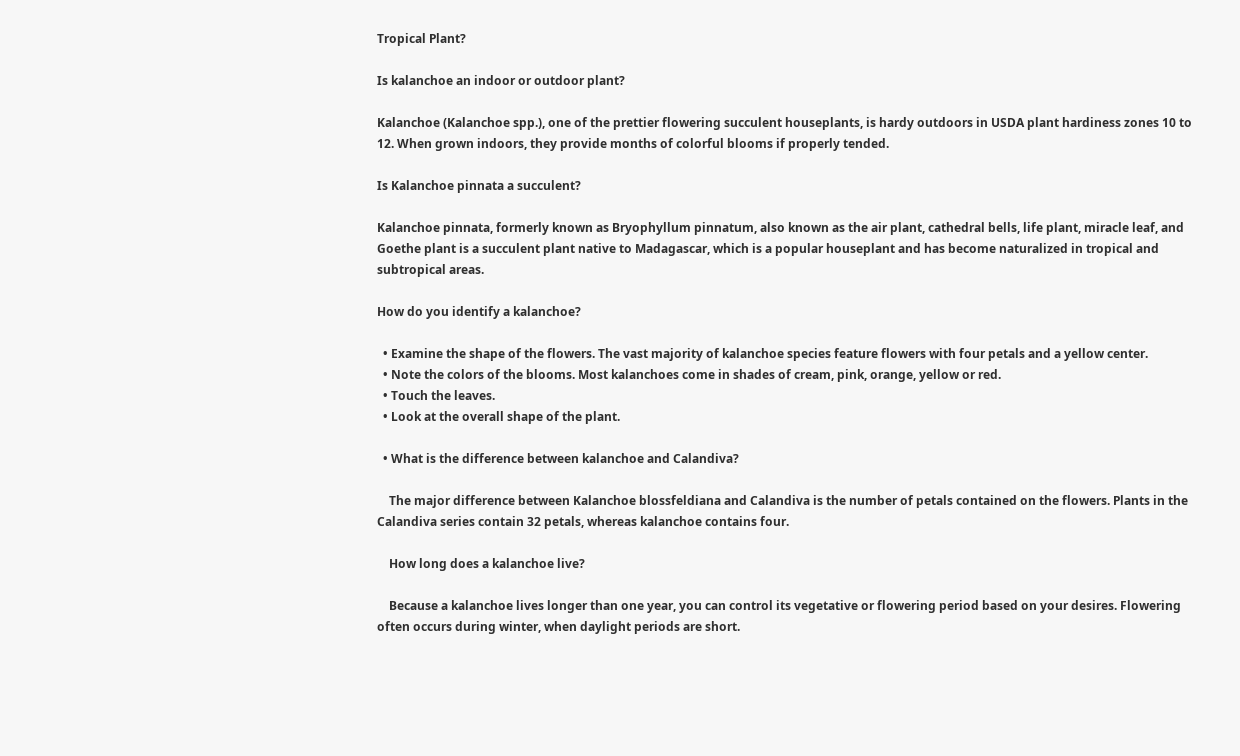Tropical Plant?

Is kalanchoe an indoor or outdoor plant?

Kalanchoe (Kalanchoe spp.), one of the prettier flowering succulent houseplants, is hardy outdoors in USDA plant hardiness zones 10 to 12. When grown indoors, they provide months of colorful blooms if properly tended.

Is Kalanchoe pinnata a succulent?

Kalanchoe pinnata, formerly known as Bryophyllum pinnatum, also known as the air plant, cathedral bells, life plant, miracle leaf, and Goethe plant is a succulent plant native to Madagascar, which is a popular houseplant and has become naturalized in tropical and subtropical areas.

How do you identify a kalanchoe?

  • Examine the shape of the flowers. The vast majority of kalanchoe species feature flowers with four petals and a yellow center.
  • Note the colors of the blooms. Most kalanchoes come in shades of cream, pink, orange, yellow or red.
  • Touch the leaves.
  • Look at the overall shape of the plant.

  • What is the difference between kalanchoe and Calandiva?

    The major difference between Kalanchoe blossfeldiana and Calandiva is the number of petals contained on the flowers. Plants in the Calandiva series contain 32 petals, whereas kalanchoe contains four.

    How long does a kalanchoe live?

    Because a kalanchoe lives longer than one year, you can control its vegetative or flowering period based on your desires. Flowering often occurs during winter, when daylight periods are short.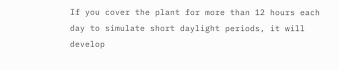If you cover the plant for more than 12 hours each day to simulate short daylight periods, it will develop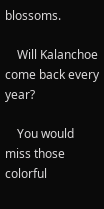blossoms.

    Will Kalanchoe come back every year?

    You would miss those colorful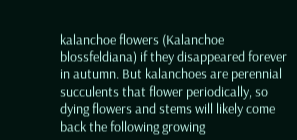kalanchoe flowers (Kalanchoe blossfeldiana) if they disappeared forever in autumn. But kalanchoes are perennial succulents that flower periodically, so dying flowers and stems will likely come back the following growing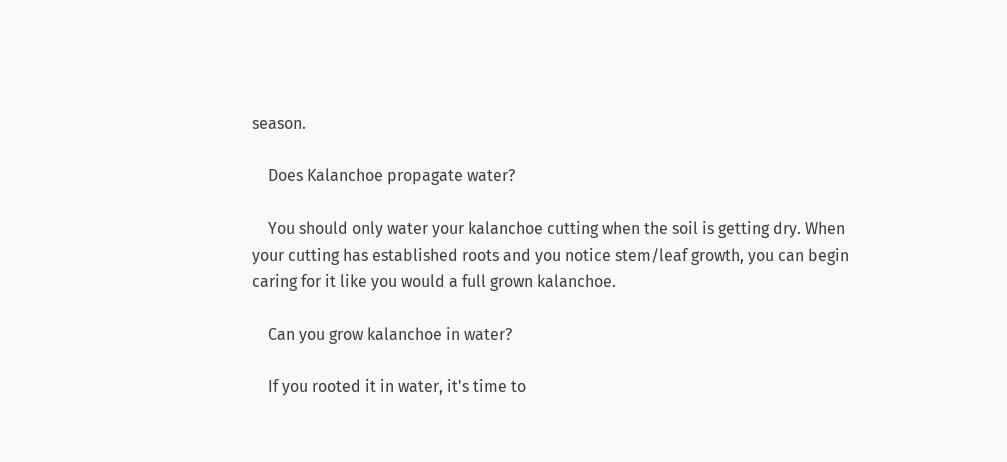season.

    Does Kalanchoe propagate water?

    You should only water your kalanchoe cutting when the soil is getting dry. When your cutting has established roots and you notice stem/leaf growth, you can begin caring for it like you would a full grown kalanchoe.

    Can you grow kalanchoe in water?

    If you rooted it in water, it's time to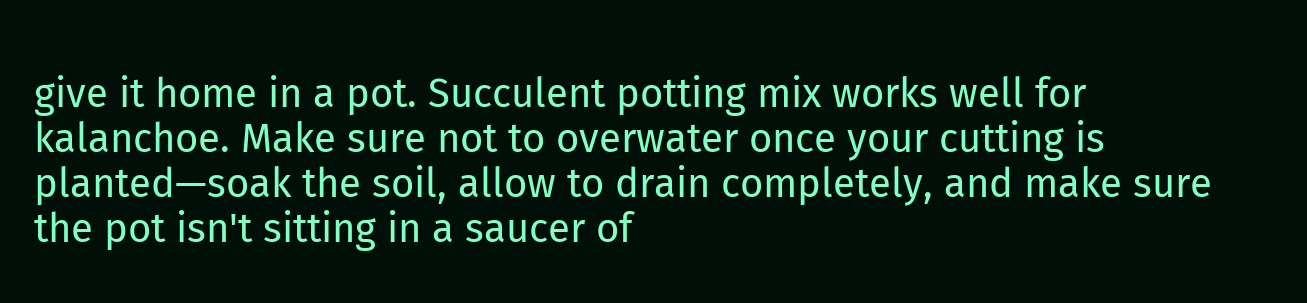give it home in a pot. Succulent potting mix works well for kalanchoe. Make sure not to overwater once your cutting is planted—soak the soil, allow to drain completely, and make sure the pot isn't sitting in a saucer of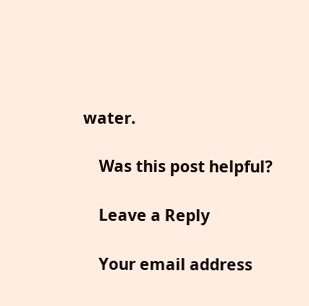water.

    Was this post helpful?

    Leave a Reply

    Your email address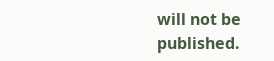will not be published.